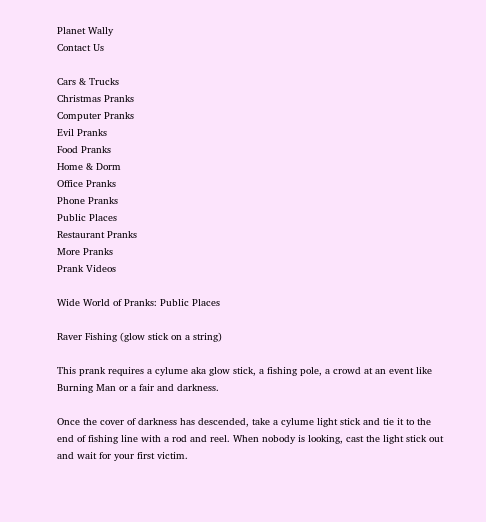Planet Wally
Contact Us

Cars & Trucks
Christmas Pranks
Computer Pranks
Evil Pranks
Food Pranks
Home & Dorm
Office Pranks
Phone Pranks
Public Places
Restaurant Pranks
More Pranks
Prank Videos

Wide World of Pranks: Public Places

Raver Fishing (glow stick on a string)

This prank requires a cylume aka glow stick, a fishing pole, a crowd at an event like Burning Man or a fair and darkness.

Once the cover of darkness has descended, take a cylume light stick and tie it to the end of fishing line with a rod and reel. When nobody is looking, cast the light stick out and wait for your first victim.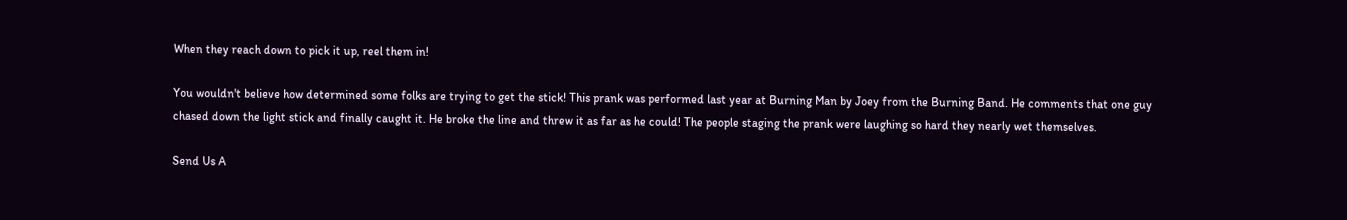When they reach down to pick it up, reel them in!

You wouldn't believe how determined some folks are trying to get the stick! This prank was performed last year at Burning Man by Joey from the Burning Band. He comments that one guy chased down the light stick and finally caught it. He broke the line and threw it as far as he could! The people staging the prank were laughing so hard they nearly wet themselves.

Send Us A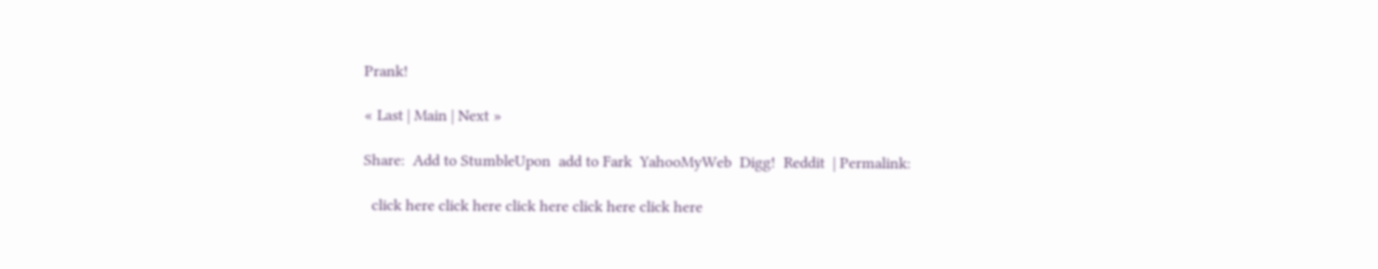Prank!

« Last | Main | Next »

Share:  Add to StumbleUpon  add to Fark  YahooMyWeb  Digg!  Reddit  | Permalink:

  click here click here click here click here click here